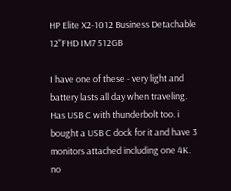HP Elite X2-1012 Business Detachable 12"FHD IM7 512GB

I have one of these - very light and battery lasts all day when traveling. Has USB C with thunderbolt too. i bought a USB C dock for it and have 3 monitors attached including one 4K. no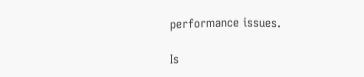performance issues.

Is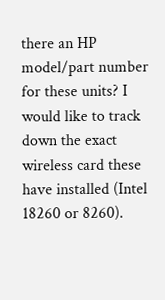there an HP model/part number for these units? I would like to track down the exact wireless card these have installed (Intel 18260 or 8260).